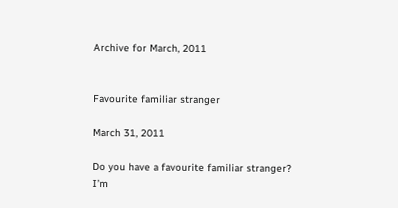Archive for March, 2011


Favourite familiar stranger

March 31, 2011

Do you have a favourite familiar stranger? I’m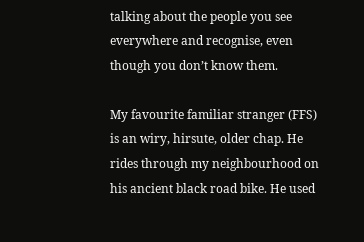talking about the people you see everywhere and recognise, even though you don’t know them.

My favourite familiar stranger (FFS) is an wiry, hirsute, older chap. He rides through my neighbourhood on his ancient black road bike. He used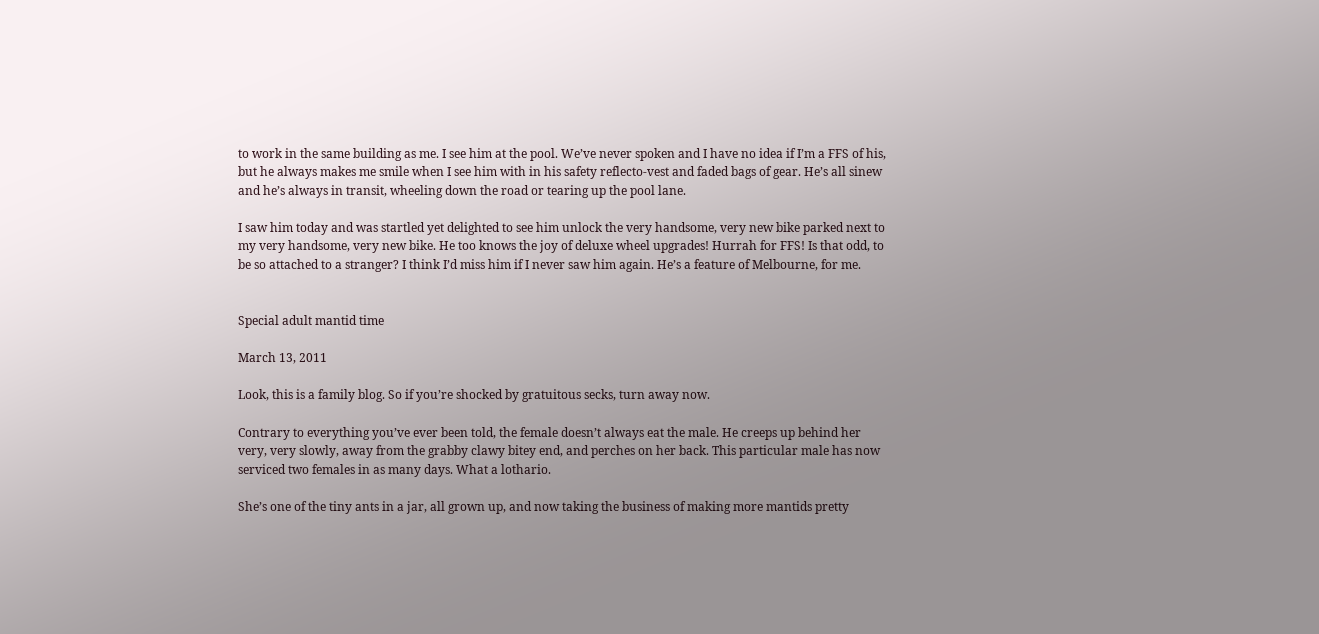to work in the same building as me. I see him at the pool. We’ve never spoken and I have no idea if I’m a FFS of his, but he always makes me smile when I see him with in his safety reflecto-vest and faded bags of gear. He’s all sinew and he’s always in transit, wheeling down the road or tearing up the pool lane.

I saw him today and was startled yet delighted to see him unlock the very handsome, very new bike parked next to my very handsome, very new bike. He too knows the joy of deluxe wheel upgrades! Hurrah for FFS! Is that odd, to be so attached to a stranger? I think I’d miss him if I never saw him again. He’s a feature of Melbourne, for me.


Special adult mantid time

March 13, 2011

Look, this is a family blog. So if you’re shocked by gratuitous secks, turn away now.

Contrary to everything you’ve ever been told, the female doesn’t always eat the male. He creeps up behind her very, very slowly, away from the grabby clawy bitey end, and perches on her back. This particular male has now serviced two females in as many days. What a lothario.

She’s one of the tiny ants in a jar, all grown up, and now taking the business of making more mantids pretty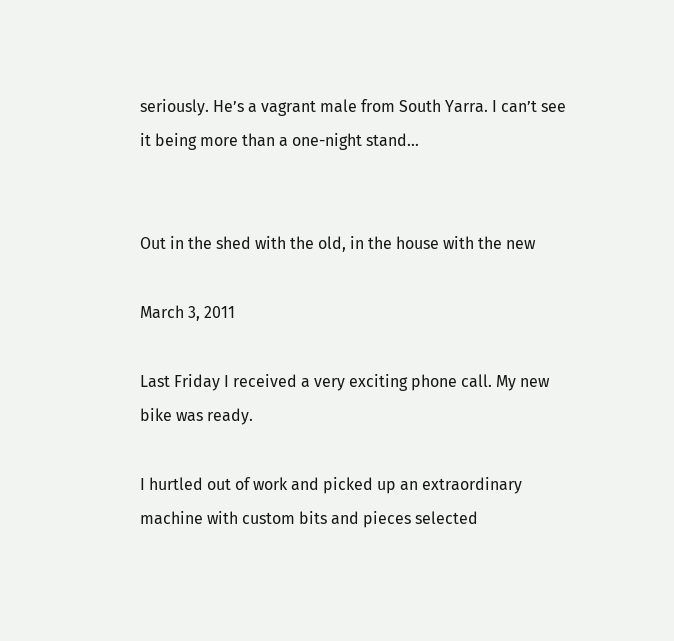seriously. He’s a vagrant male from South Yarra. I can’t see it being more than a one-night stand…


Out in the shed with the old, in the house with the new

March 3, 2011

Last Friday I received a very exciting phone call. My new bike was ready.

I hurtled out of work and picked up an extraordinary machine with custom bits and pieces selected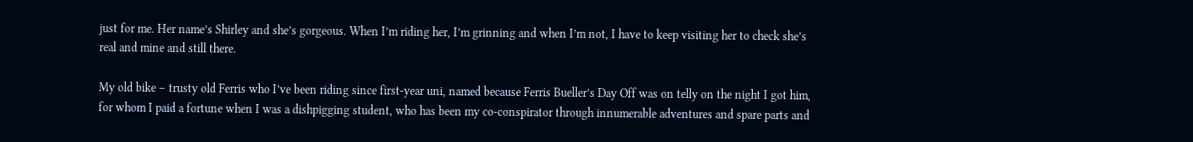just for me. Her name’s Shirley and she’s gorgeous. When I’m riding her, I’m grinning and when I’m not, I have to keep visiting her to check she’s real and mine and still there.

My old bike – trusty old Ferris who I’ve been riding since first-year uni, named because Ferris Bueller’s Day Off was on telly on the night I got him, for whom I paid a fortune when I was a dishpigging student, who has been my co-conspirator through innumerable adventures and spare parts and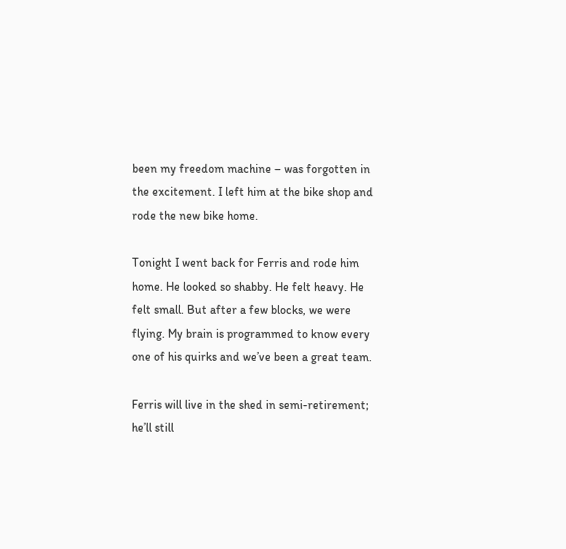been my freedom machine – was forgotten in the excitement. I left him at the bike shop and rode the new bike home.

Tonight I went back for Ferris and rode him home. He looked so shabby. He felt heavy. He felt small. But after a few blocks, we were flying. My brain is programmed to know every one of his quirks and we’ve been a great team.

Ferris will live in the shed in semi-retirement; he’ll still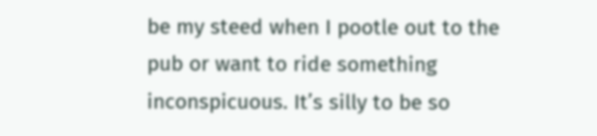be my steed when I pootle out to the pub or want to ride something inconspicuous. It’s silly to be so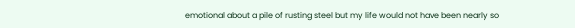emotional about a pile of rusting steel but my life would not have been nearly so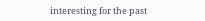interesting for the past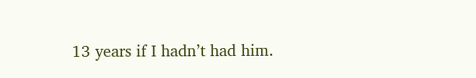13 years if I hadn’t had him.